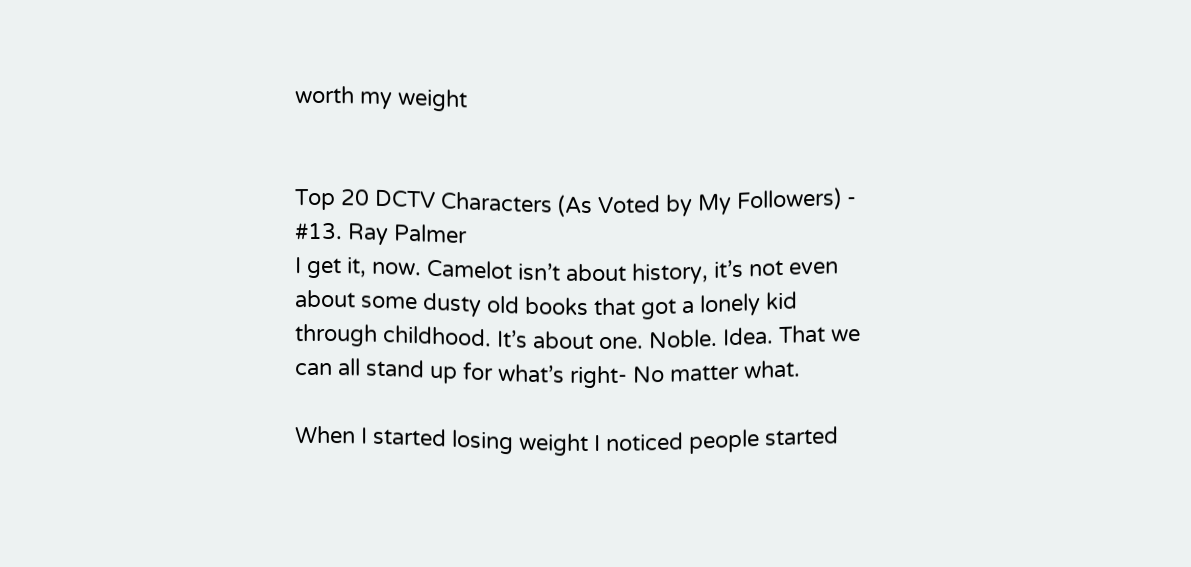worth my weight


Top 20 DCTV Characters (As Voted by My Followers) - #13. Ray Palmer
I get it, now. Camelot isn’t about history, it’s not even about some dusty old books that got a lonely kid through childhood. It’s about one. Noble. Idea. That we can all stand up for what’s right- No matter what.

When I started losing weight I noticed people started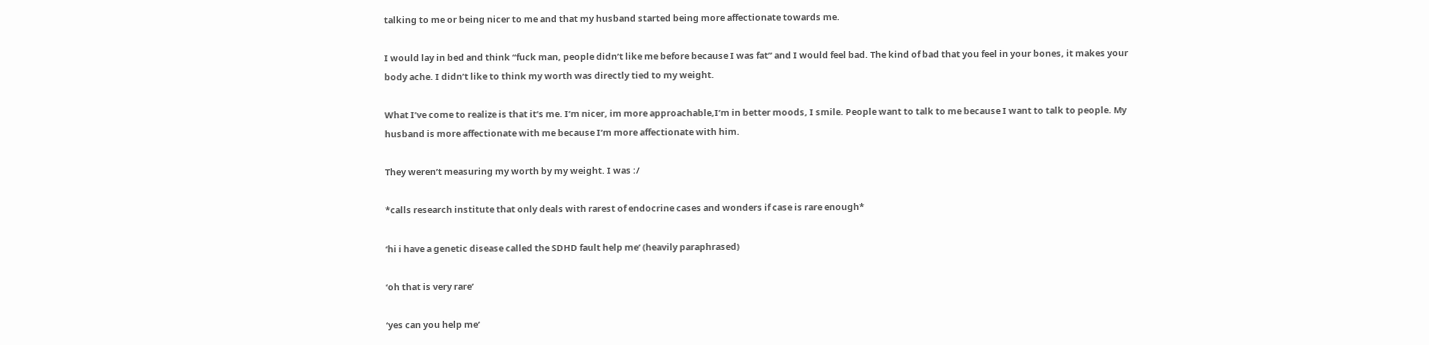talking to me or being nicer to me and that my husband started being more affectionate towards me.

I would lay in bed and think “fuck man, people didn’t like me before because I was fat” and I would feel bad. The kind of bad that you feel in your bones, it makes your body ache. I didn’t like to think my worth was directly tied to my weight.

What I’ve come to realize is that it’s me. I’m nicer, im more approachable,I’m in better moods, I smile. People want to talk to me because I want to talk to people. My husband is more affectionate with me because I’m more affectionate with him.

They weren’t measuring my worth by my weight. I was :/

*calls research institute that only deals with rarest of endocrine cases and wonders if case is rare enough*

‘hi i have a genetic disease called the SDHD fault help me’ (heavily paraphrased)

‘oh that is very rare’

‘yes can you help me’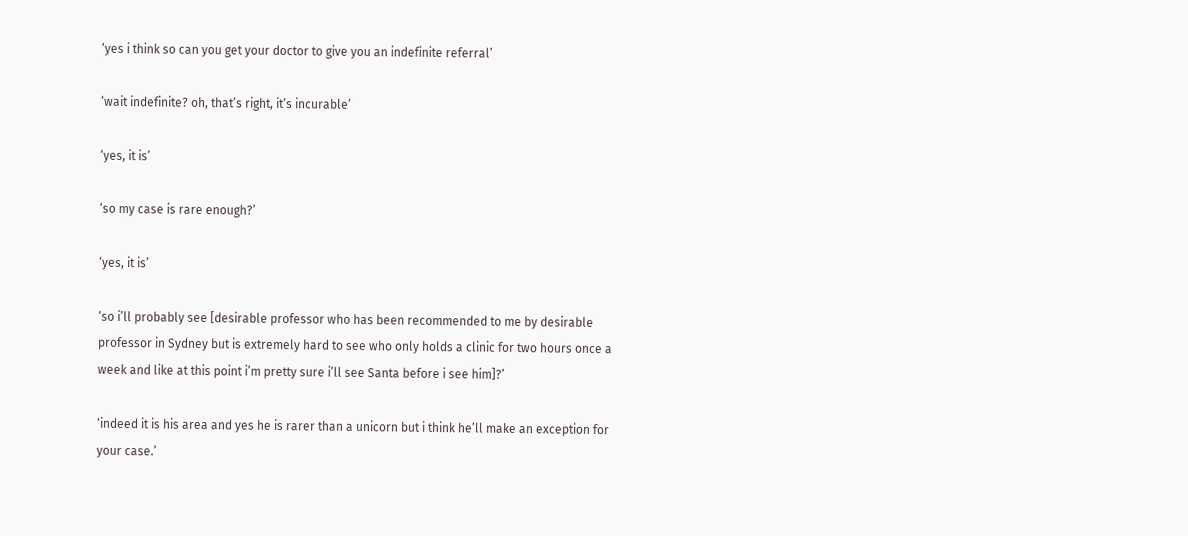‘yes i think so can you get your doctor to give you an indefinite referral’

‘wait indefinite? oh, that’s right, it’s incurable’

‘yes, it is’

‘so my case is rare enough?’

‘yes, it is’

‘so i’ll probably see [desirable professor who has been recommended to me by desirable professor in Sydney but is extremely hard to see who only holds a clinic for two hours once a week and like at this point i’m pretty sure i’ll see Santa before i see him]?’

‘indeed it is his area and yes he is rarer than a unicorn but i think he’ll make an exception for your case.’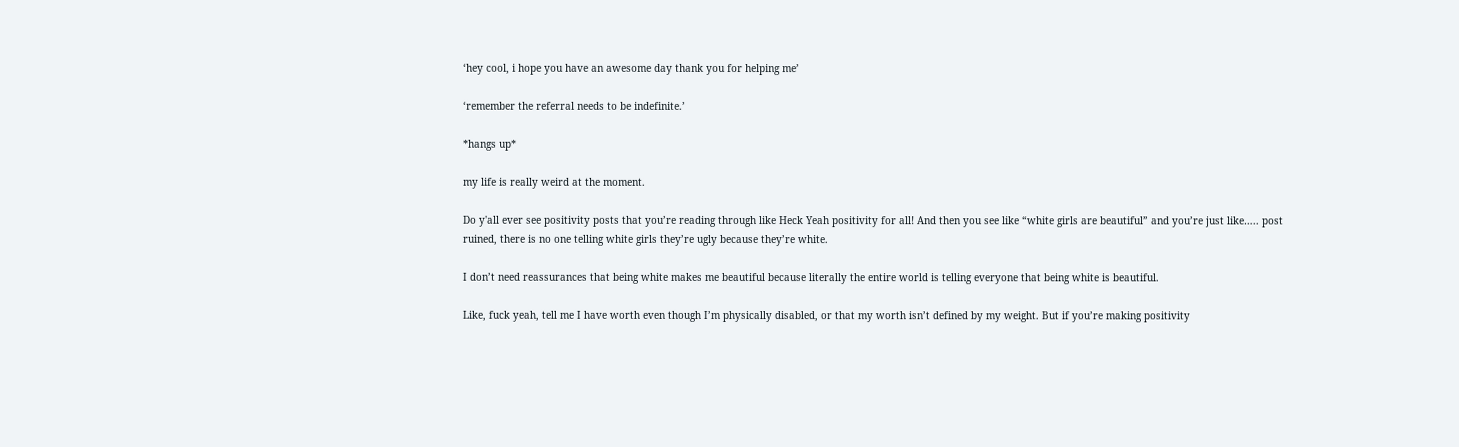‘hey cool, i hope you have an awesome day thank you for helping me’

‘remember the referral needs to be indefinite.’

*hangs up*

my life is really weird at the moment.

Do y'all ever see positivity posts that you’re reading through like Heck Yeah positivity for all! And then you see like “white girls are beautiful” and you’re just like….. post ruined, there is no one telling white girls they’re ugly because they’re white.

I don’t need reassurances that being white makes me beautiful because literally the entire world is telling everyone that being white is beautiful.

Like, fuck yeah, tell me I have worth even though I’m physically disabled, or that my worth isn’t defined by my weight. But if you’re making positivity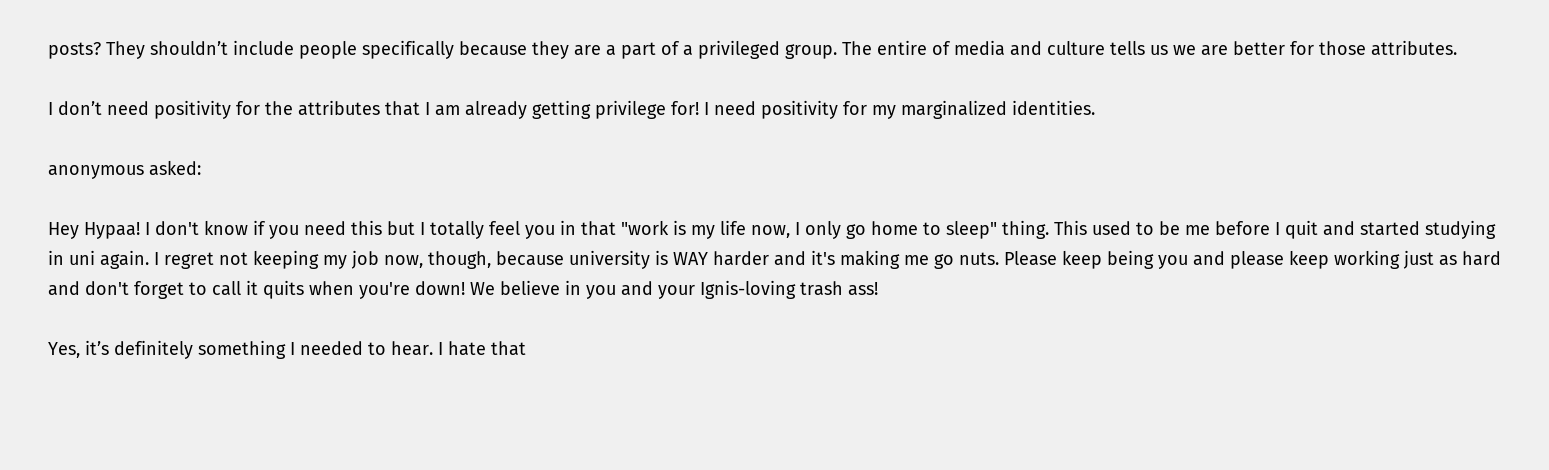posts? They shouldn’t include people specifically because they are a part of a privileged group. The entire of media and culture tells us we are better for those attributes.

I don’t need positivity for the attributes that I am already getting privilege for! I need positivity for my marginalized identities.

anonymous asked:

Hey Hypaa! I don't know if you need this but I totally feel you in that "work is my life now, I only go home to sleep" thing. This used to be me before I quit and started studying in uni again. I regret not keeping my job now, though, because university is WAY harder and it's making me go nuts. Please keep being you and please keep working just as hard and don't forget to call it quits when you're down! We believe in you and your Ignis-loving trash ass!

Yes, it’s definitely something I needed to hear. I hate that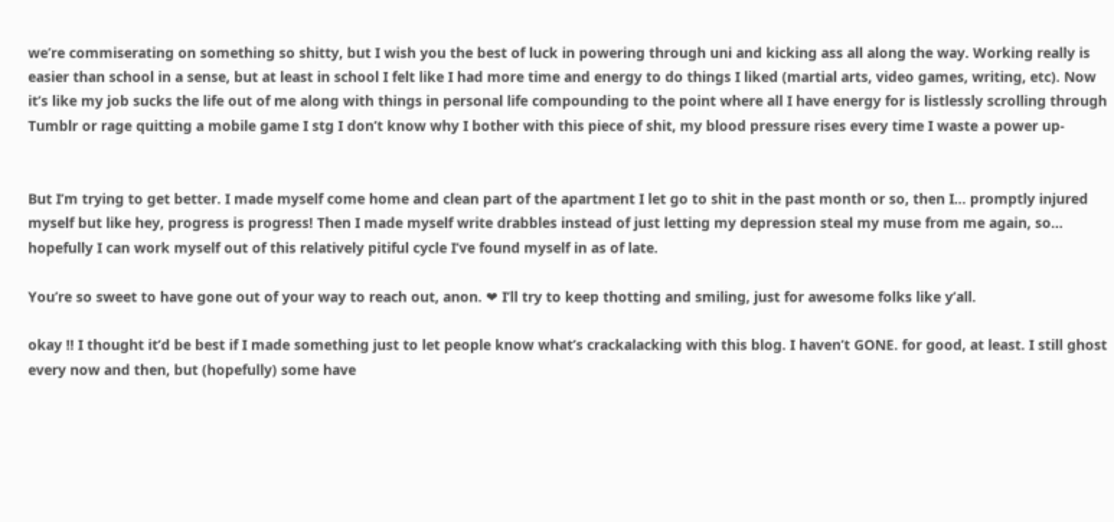we’re commiserating on something so shitty, but I wish you the best of luck in powering through uni and kicking ass all along the way. Working really is easier than school in a sense, but at least in school I felt like I had more time and energy to do things I liked (martial arts, video games, writing, etc). Now it’s like my job sucks the life out of me along with things in personal life compounding to the point where all I have energy for is listlessly scrolling through Tumblr or rage quitting a mobile game I stg I don’t know why I bother with this piece of shit, my blood pressure rises every time I waste a power up-


But I’m trying to get better. I made myself come home and clean part of the apartment I let go to shit in the past month or so, then I… promptly injured myself but like hey, progress is progress! Then I made myself write drabbles instead of just letting my depression steal my muse from me again, so… hopefully I can work myself out of this relatively pitiful cycle I’ve found myself in as of late.

You’re so sweet to have gone out of your way to reach out, anon. ❤ I’ll try to keep thotting and smiling, just for awesome folks like y’all.

okay !! I thought it’d be best if I made something just to let people know what’s crackalacking with this blog. I haven’t GONE. for good, at least. I still ghost every now and then, but (hopefully) some have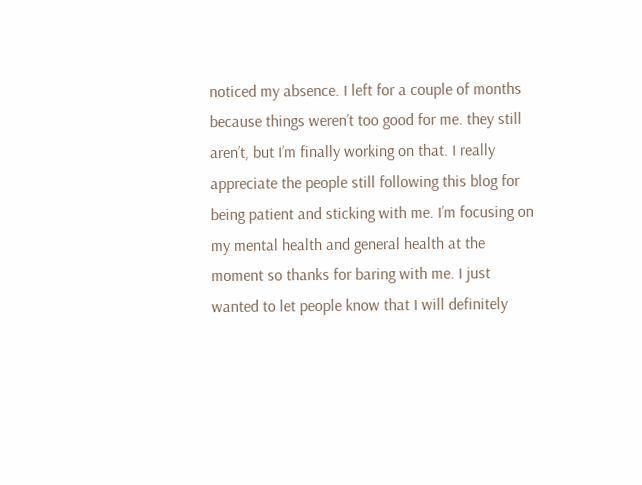noticed my absence. I left for a couple of months because things weren’t too good for me. they still aren’t, but I’m finally working on that. I really appreciate the people still following this blog for being patient and sticking with me. I’m focusing on my mental health and general health at the moment so thanks for baring with me. I just wanted to let people know that I will definitely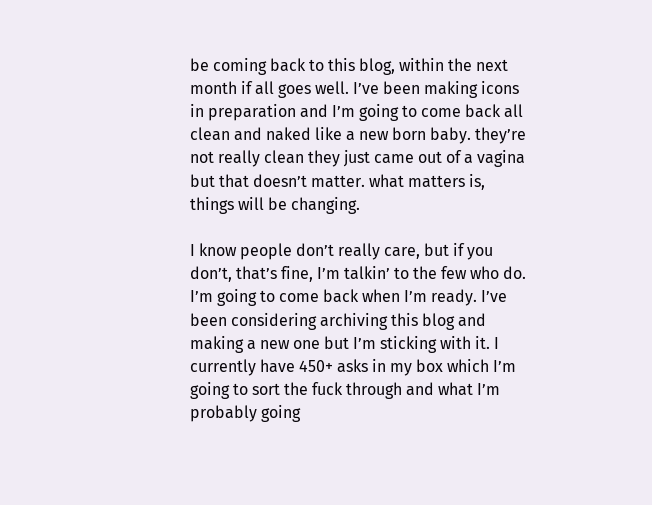be coming back to this blog, within the next month if all goes well. I’ve been making icons in preparation and I’m going to come back all clean and naked like a new born baby. they’re not really clean they just came out of a vagina but that doesn’t matter. what matters is, things will be changing.

I know people don’t really care, but if you don’t, that’s fine, I’m talkin’ to the few who do. I’m going to come back when I’m ready. I’ve been considering archiving this blog and making a new one but I’m sticking with it. I currently have 450+ asks in my box which I’m going to sort the fuck through and what I’m probably going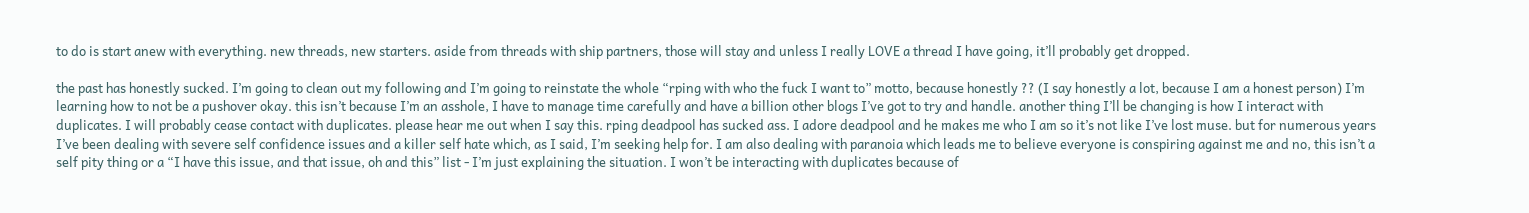to do is start anew with everything. new threads, new starters. aside from threads with ship partners, those will stay and unless I really LOVE a thread I have going, it’ll probably get dropped.

the past has honestly sucked. I’m going to clean out my following and I’m going to reinstate the whole “rping with who the fuck I want to” motto, because honestly ?? (I say honestly a lot, because I am a honest person) I’m learning how to not be a pushover okay. this isn’t because I’m an asshole, I have to manage time carefully and have a billion other blogs I’ve got to try and handle. another thing I’ll be changing is how I interact with duplicates. I will probably cease contact with duplicates. please hear me out when I say this. rping deadpool has sucked ass. I adore deadpool and he makes me who I am so it’s not like I’ve lost muse. but for numerous years I’ve been dealing with severe self confidence issues and a killer self hate which, as I said, I’m seeking help for. I am also dealing with paranoia which leads me to believe everyone is conspiring against me and no, this isn’t a self pity thing or a “I have this issue, and that issue, oh and this” list - I’m just explaining the situation. I won’t be interacting with duplicates because of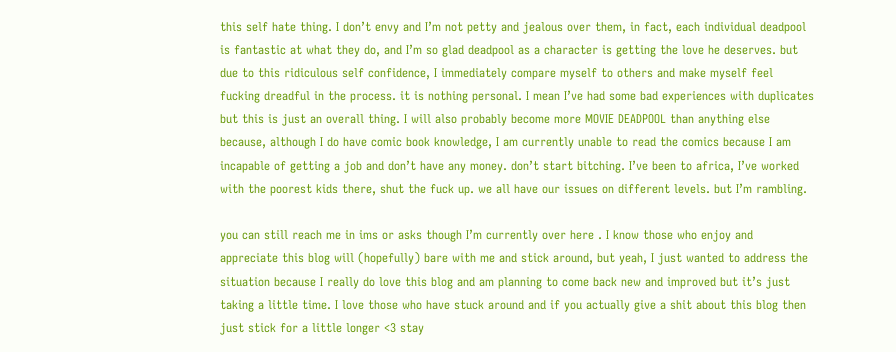this self hate thing. I don’t envy and I’m not petty and jealous over them, in fact, each individual deadpool is fantastic at what they do, and I’m so glad deadpool as a character is getting the love he deserves. but due to this ridiculous self confidence, I immediately compare myself to others and make myself feel fucking dreadful in the process. it is nothing personal. I mean I’ve had some bad experiences with duplicates but this is just an overall thing. I will also probably become more MOVIE DEADPOOL than anything else because, although I do have comic book knowledge, I am currently unable to read the comics because I am incapable of getting a job and don’t have any money. don’t start bitching. I’ve been to africa, I’ve worked with the poorest kids there, shut the fuck up. we all have our issues on different levels. but I’m rambling.

you can still reach me in ims or asks though I’m currently over here . I know those who enjoy and appreciate this blog will (hopefully) bare with me and stick around, but yeah, I just wanted to address the situation because I really do love this blog and am planning to come back new and improved but it’s just taking a little time. I love those who have stuck around and if you actually give a shit about this blog then just stick for a little longer <3 stay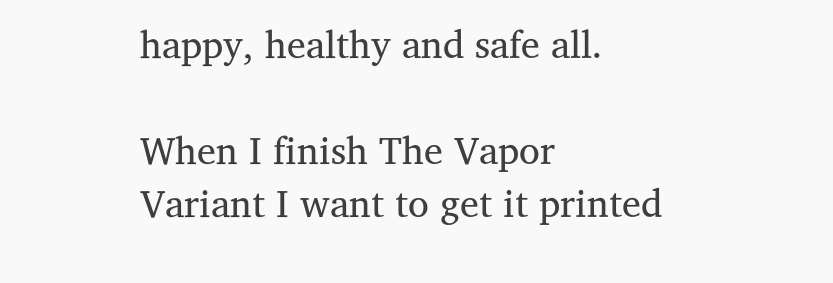happy, healthy and safe all.

When I finish The Vapor Variant I want to get it printed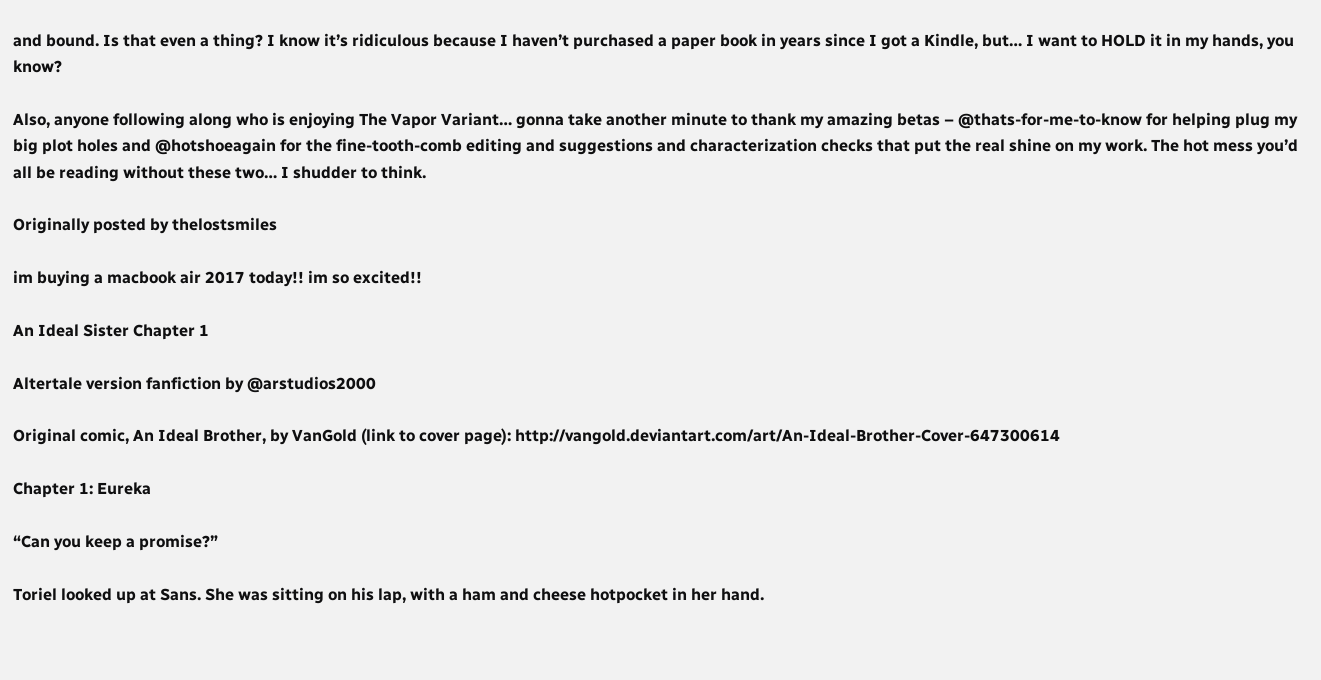and bound. Is that even a thing? I know it’s ridiculous because I haven’t purchased a paper book in years since I got a Kindle, but… I want to HOLD it in my hands, you know?

Also, anyone following along who is enjoying The Vapor Variant… gonna take another minute to thank my amazing betas – @thats-for-me-to-know for helping plug my big plot holes and @hotshoeagain for the fine-tooth-comb editing and suggestions and characterization checks that put the real shine on my work. The hot mess you’d all be reading without these two… I shudder to think.

Originally posted by thelostsmiles

im buying a macbook air 2017 today!! im so excited!!

An Ideal Sister Chapter 1

Altertale version fanfiction by @arstudios2000

Original comic, An Ideal Brother, by VanGold (link to cover page): http://vangold.deviantart.com/art/An-Ideal-Brother-Cover-647300614

Chapter 1: Eureka

“Can you keep a promise?”

Toriel looked up at Sans. She was sitting on his lap, with a ham and cheese hotpocket in her hand.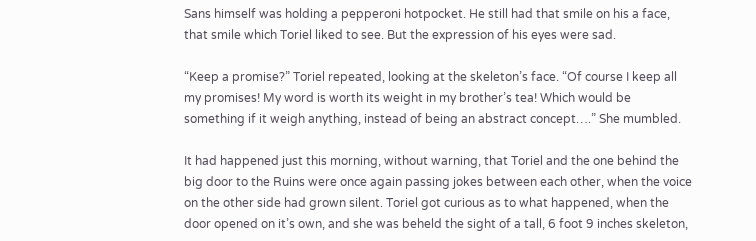Sans himself was holding a pepperoni hotpocket. He still had that smile on his a face, that smile which Toriel liked to see. But the expression of his eyes were sad.

“Keep a promise?” Toriel repeated, looking at the skeleton’s face. “Of course I keep all my promises! My word is worth its weight in my brother’s tea! Which would be something if it weigh anything, instead of being an abstract concept….” She mumbled.

It had happened just this morning, without warning, that Toriel and the one behind the big door to the Ruins were once again passing jokes between each other, when the voice on the other side had grown silent. Toriel got curious as to what happened, when the door opened on it’s own, and she was beheld the sight of a tall, 6 foot 9 inches skeleton,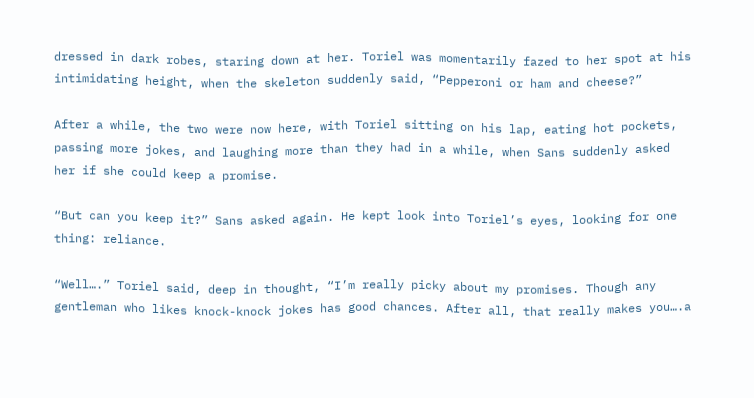dressed in dark robes, staring down at her. Toriel was momentarily fazed to her spot at his intimidating height, when the skeleton suddenly said, “Pepperoni or ham and cheese?”

After a while, the two were now here, with Toriel sitting on his lap, eating hot pockets, passing more jokes, and laughing more than they had in a while, when Sans suddenly asked her if she could keep a promise.

“But can you keep it?” Sans asked again. He kept look into Toriel’s eyes, looking for one thing: reliance.

“Well….” Toriel said, deep in thought, “I’m really picky about my promises. Though any gentleman who likes knock-knock jokes has good chances. After all, that really makes you….a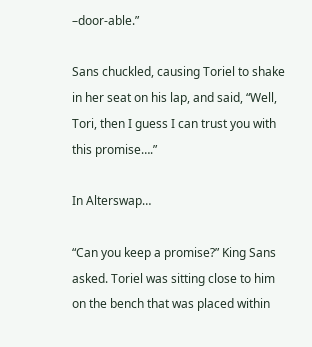–door-able.”

Sans chuckled, causing Toriel to shake in her seat on his lap, and said, “Well, Tori, then I guess I can trust you with this promise….”

In Alterswap…

“Can you keep a promise?” King Sans asked. Toriel was sitting close to him on the bench that was placed within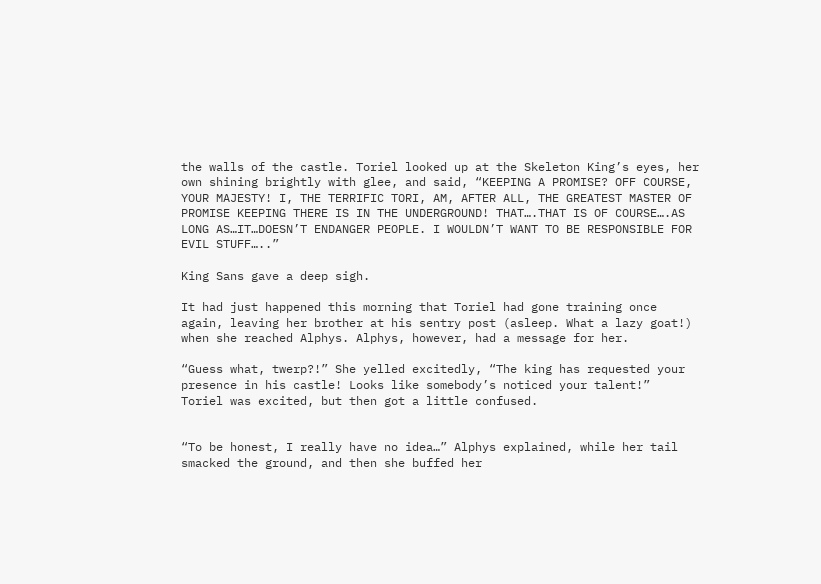the walls of the castle. Toriel looked up at the Skeleton King’s eyes, her own shining brightly with glee, and said, “KEEPING A PROMISE? OFF COURSE, YOUR MAJESTY! I, THE TERRIFIC TORI, AM, AFTER ALL, THE GREATEST MASTER OF PROMISE KEEPING THERE IS IN THE UNDERGROUND! THAT….THAT IS OF COURSE….AS LONG AS…IT…DOESN’T ENDANGER PEOPLE. I WOULDN’T WANT TO BE RESPONSIBLE FOR EVIL STUFF…..”

King Sans gave a deep sigh.

It had just happened this morning that Toriel had gone training once again, leaving her brother at his sentry post (asleep. What a lazy goat!) when she reached Alphys. Alphys, however, had a message for her.

“Guess what, twerp?!” She yelled excitedly, “The king has requested your presence in his castle! Looks like somebody’s noticed your talent!”
Toriel was excited, but then got a little confused.


“To be honest, I really have no idea…” Alphys explained, while her tail smacked the ground, and then she buffed her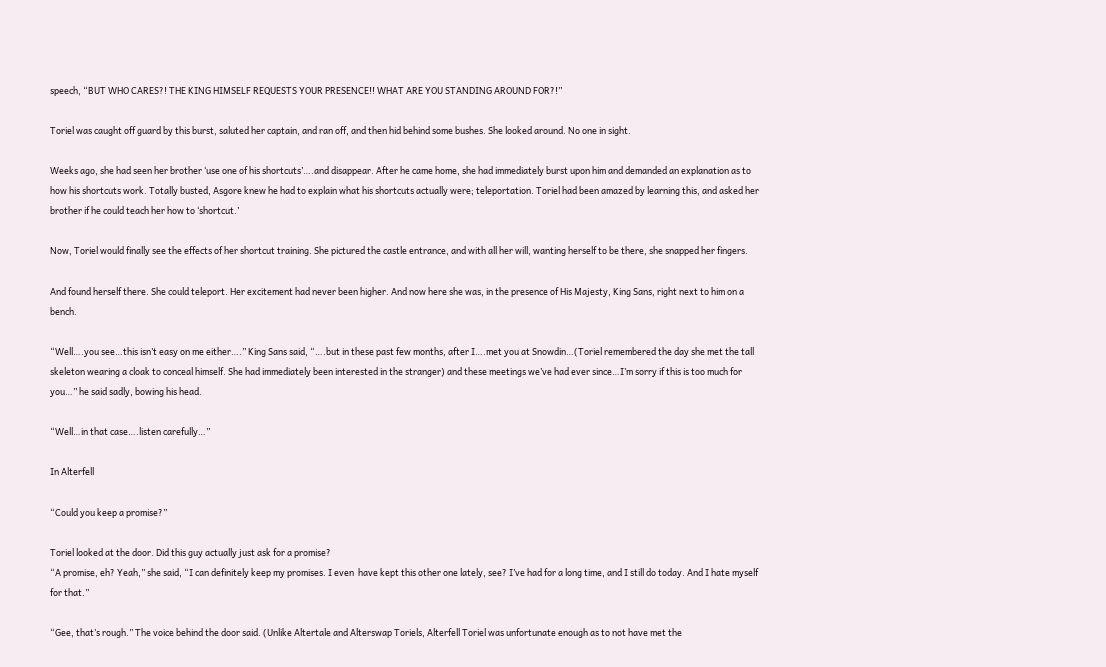speech, “BUT WHO CARES?! THE KING HIMSELF REQUESTS YOUR PRESENCE!! WHAT ARE YOU STANDING AROUND FOR?!”

Toriel was caught off guard by this burst, saluted her captain, and ran off, and then hid behind some bushes. She looked around. No one in sight.

Weeks ago, she had seen her brother ‘use one of his shortcuts’….and disappear. After he came home, she had immediately burst upon him and demanded an explanation as to how his shortcuts work. Totally busted, Asgore knew he had to explain what his shortcuts actually were; teleportation. Toriel had been amazed by learning this, and asked her brother if he could teach her how to ‘shortcut.’

Now, Toriel would finally see the effects of her shortcut training. She pictured the castle entrance, and with all her will, wanting herself to be there, she snapped her fingers.

And found herself there. She could teleport. Her excitement had never been higher. And now here she was, in the presence of His Majesty, King Sans, right next to him on a bench.

“Well….you see…this isn’t easy on me either….” King Sans said, “….but in these past few months, after I….met you at Snowdin…(Toriel remembered the day she met the tall skeleton wearing a cloak to conceal himself. She had immediately been interested in the stranger) and these meetings we’ve had ever since…I’m sorry if this is too much for you…” he said sadly, bowing his head.

“Well…in that case….listen carefully…”

In Alterfell

“Could you keep a promise?”

Toriel looked at the door. Did this guy actually just ask for a promise?
“A promise, eh? Yeah,” she said, “I can definitely keep my promises. I even  have kept this other one lately, see? I’ve had for a long time, and I still do today. And I hate myself for that.”

“Gee, that’s rough.” The voice behind the door said. (Unlike Altertale and Alterswap Toriels, Alterfell Toriel was unfortunate enough as to not have met the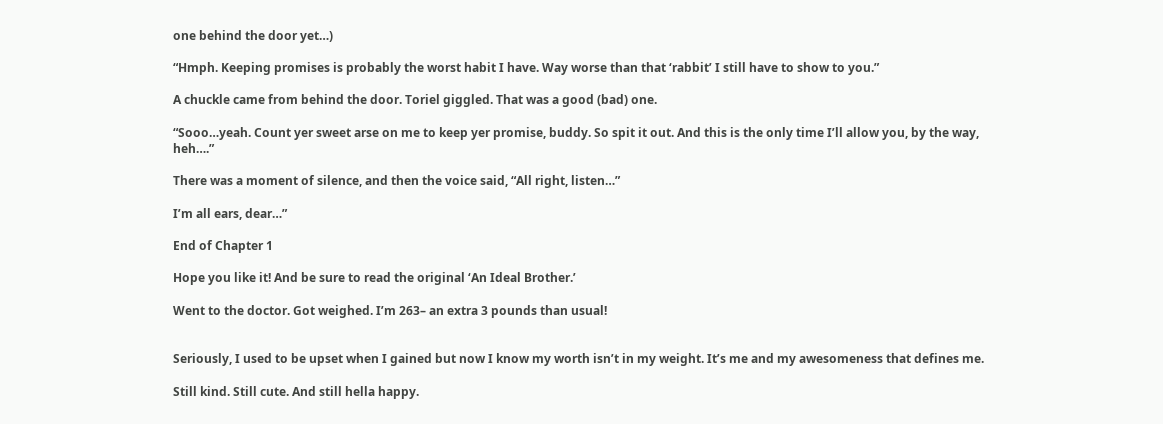one behind the door yet…)

“Hmph. Keeping promises is probably the worst habit I have. Way worse than that ‘rabbit’ I still have to show to you.”

A chuckle came from behind the door. Toriel giggled. That was a good (bad) one.

“Sooo…yeah. Count yer sweet arse on me to keep yer promise, buddy. So spit it out. And this is the only time I’ll allow you, by the way, heh….”

There was a moment of silence, and then the voice said, “All right, listen…”

I’m all ears, dear…”

End of Chapter 1

Hope you like it! And be sure to read the original ‘An Ideal Brother.’

Went to the doctor. Got weighed. I’m 263– an extra 3 pounds than usual!


Seriously, I used to be upset when I gained but now I know my worth isn’t in my weight. It’s me and my awesomeness that defines me.

Still kind. Still cute. And still hella happy.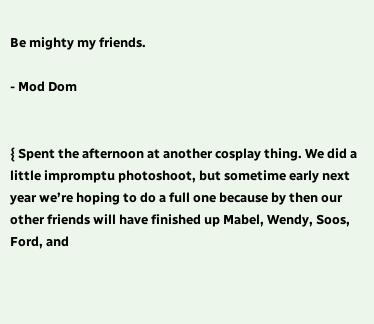Be mighty my friends.

- Mod Dom


{ Spent the afternoon at another cosplay thing. We did a little impromptu photoshoot, but sometime early next year we’re hoping to do a full one because by then our other friends will have finished up Mabel, Wendy, Soos, Ford, and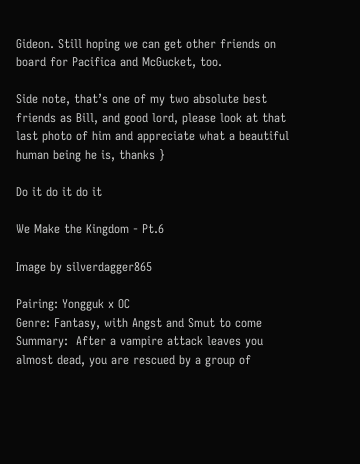Gideon. Still hoping we can get other friends on board for Pacifica and McGucket, too.

Side note, that’s one of my two absolute best friends as Bill, and good lord, please look at that last photo of him and appreciate what a beautiful human being he is, thanks }

Do it do it do it

We Make the Kingdom - Pt.6

Image by silverdagger865

Pairing: Yongguk x OC
Genre: Fantasy, with Angst and Smut to come
Summary:  After a vampire attack leaves you almost dead, you are rescued by a group of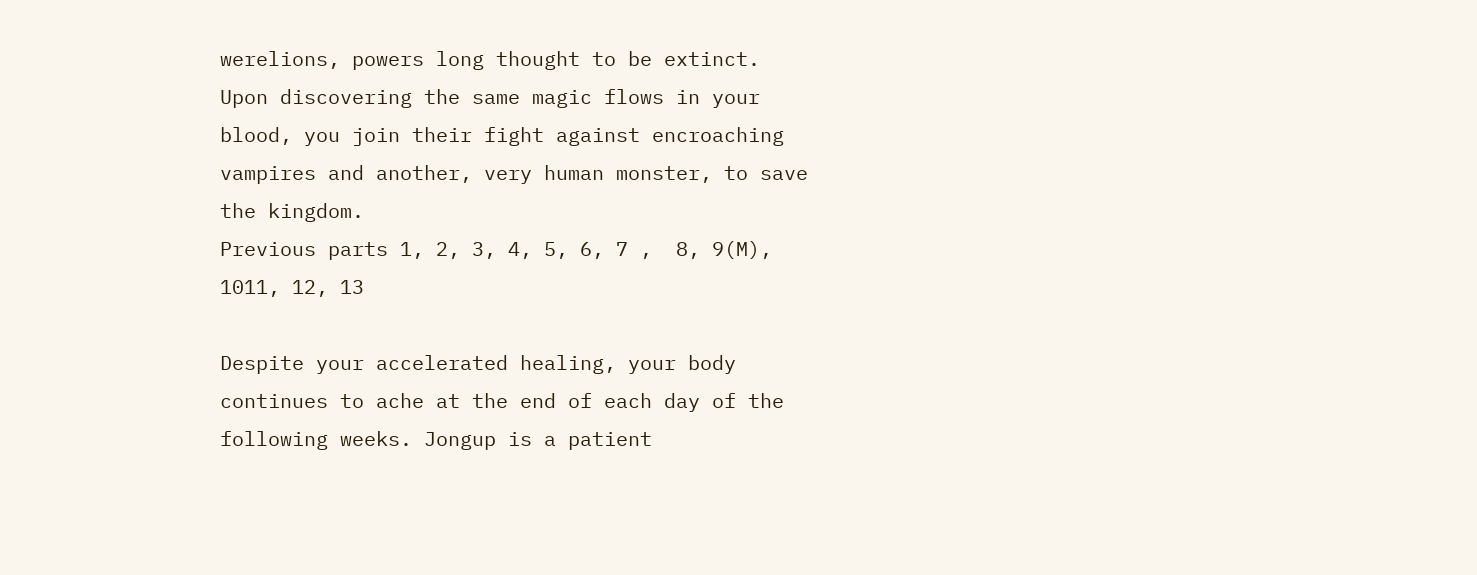werelions, powers long thought to be extinct. Upon discovering the same magic flows in your blood, you join their fight against encroaching vampires and another, very human monster, to save the kingdom.
Previous parts 1, 2, 3, 4, 5, 6, 7 ,  8, 9(M), 1011, 12, 13

Despite your accelerated healing, your body continues to ache at the end of each day of the following weeks. Jongup is a patient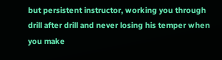but persistent instructor, working you through drill after drill and never losing his temper when you make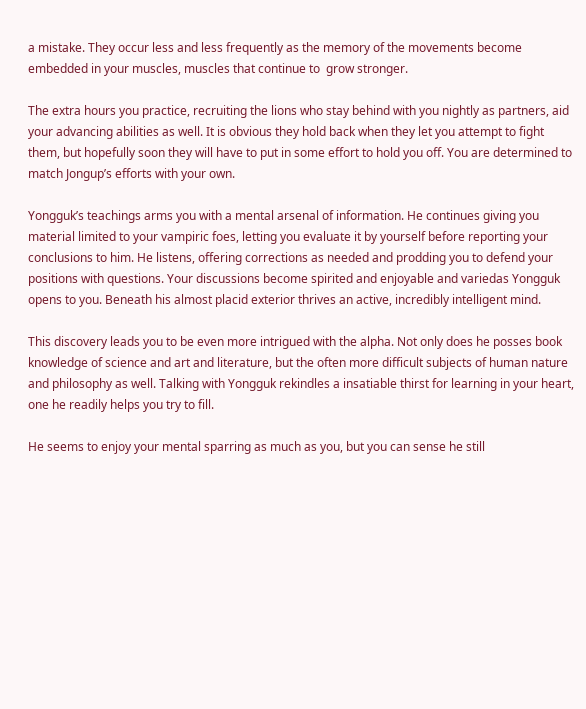a mistake. They occur less and less frequently as the memory of the movements become embedded in your muscles, muscles that continue to  grow stronger.

The extra hours you practice, recruiting the lions who stay behind with you nightly as partners, aid your advancing abilities as well. It is obvious they hold back when they let you attempt to fight them, but hopefully soon they will have to put in some effort to hold you off. You are determined to match Jongup’s efforts with your own.

Yongguk’s teachings arms you with a mental arsenal of information. He continues giving you material limited to your vampiric foes, letting you evaluate it by yourself before reporting your conclusions to him. He listens, offering corrections as needed and prodding you to defend your positions with questions. Your discussions become spirited and enjoyable and variedas Yongguk opens to you. Beneath his almost placid exterior thrives an active, incredibly intelligent mind.

This discovery leads you to be even more intrigued with the alpha. Not only does he posses book knowledge of science and art and literature, but the often more difficult subjects of human nature and philosophy as well. Talking with Yongguk rekindles a insatiable thirst for learning in your heart, one he readily helps you try to fill.

He seems to enjoy your mental sparring as much as you, but you can sense he still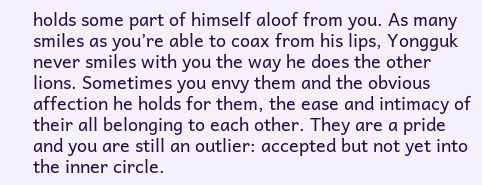holds some part of himself aloof from you. As many smiles as you’re able to coax from his lips, Yongguk never smiles with you the way he does the other lions. Sometimes you envy them and the obvious affection he holds for them, the ease and intimacy of their all belonging to each other. They are a pride and you are still an outlier: accepted but not yet into the inner circle.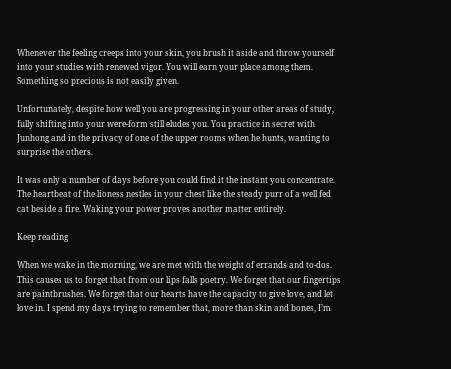Whenever the feeling creeps into your skin, you brush it aside and throw yourself into your studies with renewed vigor. You will earn your place among them. Something so precious is not easily given.

Unfortunately, despite how well you are progressing in your other areas of study, fully shifting into your were-form still eludes you. You practice in secret with Junhong and in the privacy of one of the upper rooms when he hunts, wanting to surprise the others.

It was only a number of days before you could find it the instant you concentrate. The heartbeat of the lioness nestles in your chest like the steady purr of a well fed cat beside a fire. Waking your power proves another matter entirely.

Keep reading

When we wake in the morning, we are met with the weight of errands and to-dos. This causes us to forget that from our lips falls poetry. We forget that our fingertips are paintbrushes. We forget that our hearts have the capacity to give love, and let love in. I spend my days trying to remember that, more than skin and bones, I’m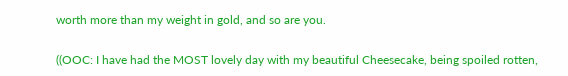worth more than my weight in gold, and so are you.

((OOC: I have had the MOST lovely day with my beautiful Cheesecake, being spoiled rotten,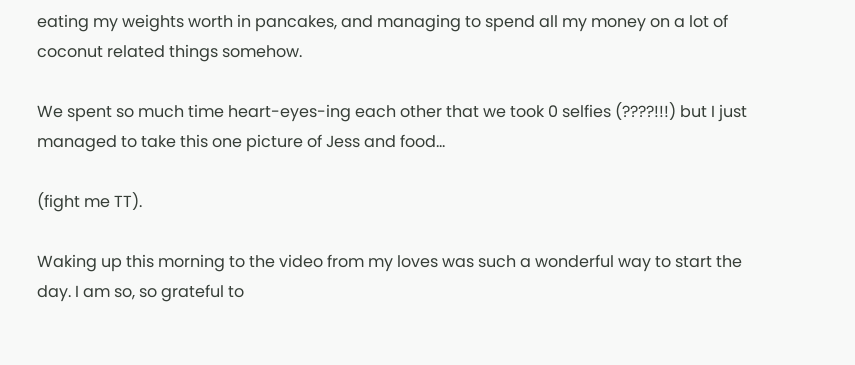eating my weights worth in pancakes, and managing to spend all my money on a lot of coconut related things somehow.

We spent so much time heart-eyes-ing each other that we took 0 selfies (????!!!) but I just managed to take this one picture of Jess and food…

(fight me TT).

Waking up this morning to the video from my loves was such a wonderful way to start the day. I am so, so grateful to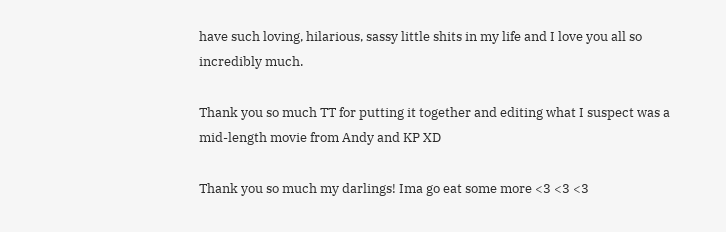have such loving, hilarious, sassy little shits in my life and I love you all so incredibly much.

Thank you so much TT for putting it together and editing what I suspect was a mid-length movie from Andy and KP XD

Thank you so much my darlings! Ima go eat some more <3 <3 <3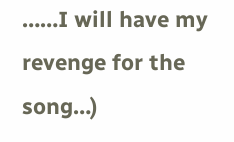……I will have my revenge for the song…)